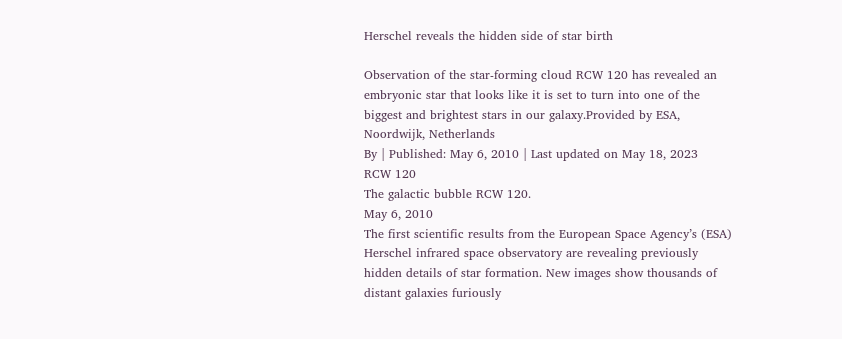Herschel reveals the hidden side of star birth

Observation of the star-forming cloud RCW 120 has revealed an embryonic star that looks like it is set to turn into one of the biggest and brightest stars in our galaxy.Provided by ESA, Noordwijk, Netherlands
By | Published: May 6, 2010 | Last updated on May 18, 2023
RCW 120
The galactic bubble RCW 120.
May 6, 2010
The first scientific results from the European Space Agency’s (ESA) Herschel infrared space observatory are revealing previously hidden details of star formation. New images show thousands of distant galaxies furiously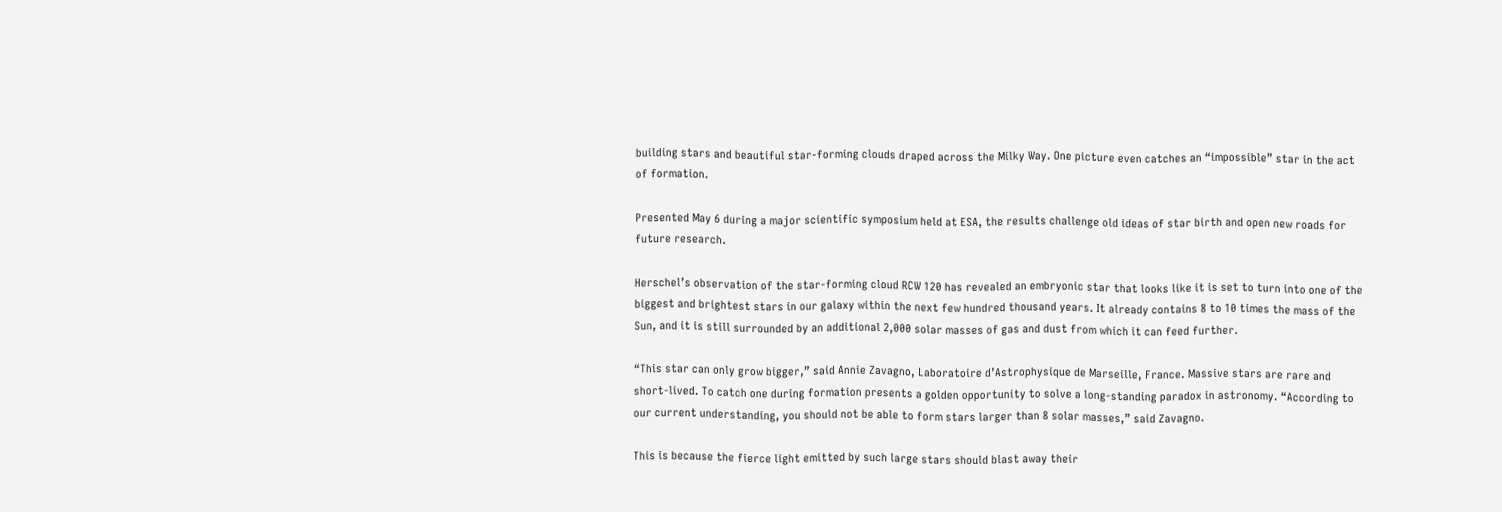building stars and beautiful star-forming clouds draped across the Milky Way. One picture even catches an “impossible” star in the act of formation.

Presented May 6 during a major scientific symposium held at ESA, the results challenge old ideas of star birth and open new roads for future research.

Herschel’s observation of the star-forming cloud RCW 120 has revealed an embryonic star that looks like it is set to turn into one of the biggest and brightest stars in our galaxy within the next few hundred thousand years. It already contains 8 to 10 times the mass of the Sun, and it is still surrounded by an additional 2,000 solar masses of gas and dust from which it can feed further.

“This star can only grow bigger,” said Annie Zavagno, Laboratoire d’Astrophysique de Marseille, France. Massive stars are rare and short-lived. To catch one during formation presents a golden opportunity to solve a long-standing paradox in astronomy. “According to our current understanding, you should not be able to form stars larger than 8 solar masses,” said Zavagno.

This is because the fierce light emitted by such large stars should blast away their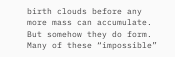birth clouds before any more mass can accumulate. But somehow they do form. Many of these “impossible”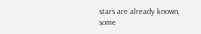stars are already known, some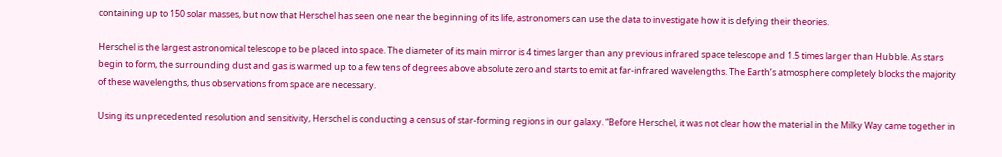containing up to 150 solar masses, but now that Herschel has seen one near the beginning of its life, astronomers can use the data to investigate how it is defying their theories.

Herschel is the largest astronomical telescope to be placed into space. The diameter of its main mirror is 4 times larger than any previous infrared space telescope and 1.5 times larger than Hubble. As stars begin to form, the surrounding dust and gas is warmed up to a few tens of degrees above absolute zero and starts to emit at far-infrared wavelengths. The Earth’s atmosphere completely blocks the majority of these wavelengths, thus observations from space are necessary.

Using its unprecedented resolution and sensitivity, Herschel is conducting a census of star-forming regions in our galaxy. “Before Herschel, it was not clear how the material in the Milky Way came together in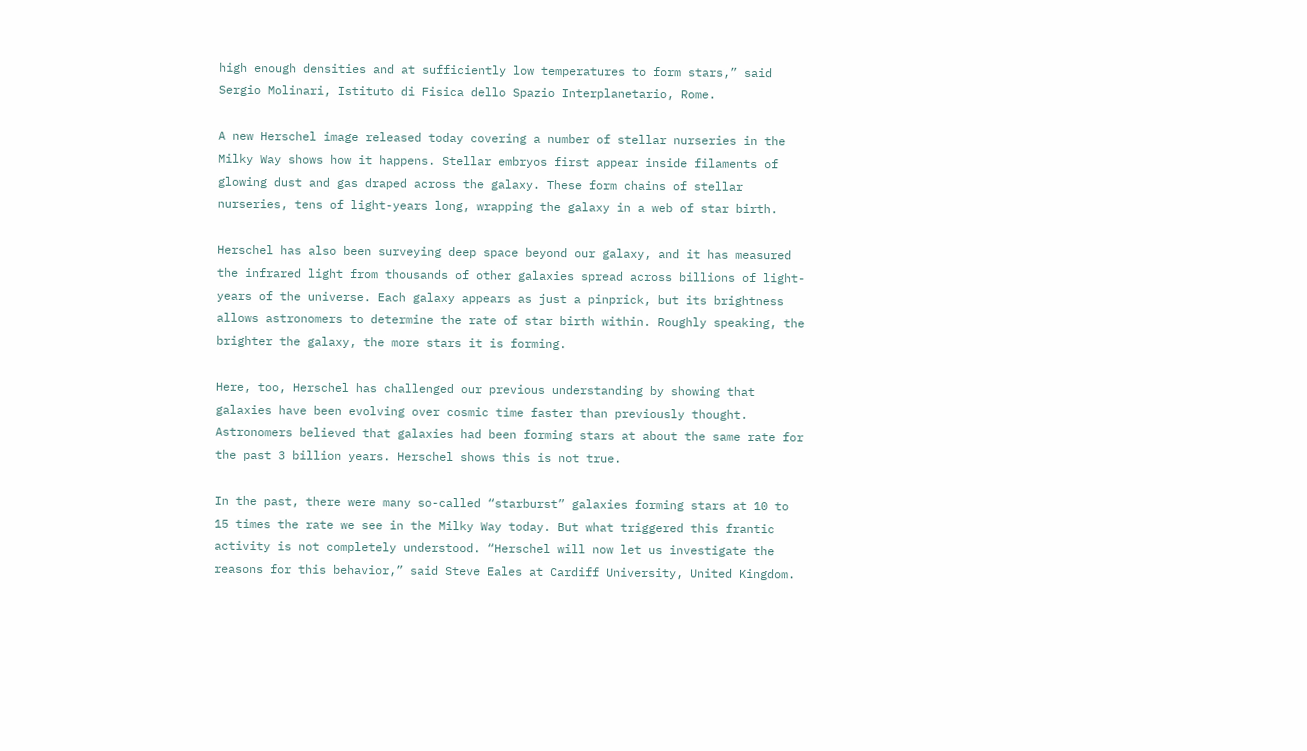high enough densities and at sufficiently low temperatures to form stars,” said Sergio Molinari, Istituto di Fisica dello Spazio Interplanetario, Rome.

A new Herschel image released today covering a number of stellar nurseries in the Milky Way shows how it happens. Stellar embryos first appear inside filaments of glowing dust and gas draped across the galaxy. These form chains of stellar nurseries, tens of light-years long, wrapping the galaxy in a web of star birth.

Herschel has also been surveying deep space beyond our galaxy, and it has measured the infrared light from thousands of other galaxies spread across billions of light-years of the universe. Each galaxy appears as just a pinprick, but its brightness allows astronomers to determine the rate of star birth within. Roughly speaking, the brighter the galaxy, the more stars it is forming.

Here, too, Herschel has challenged our previous understanding by showing that galaxies have been evolving over cosmic time faster than previously thought. Astronomers believed that galaxies had been forming stars at about the same rate for the past 3 billion years. Herschel shows this is not true.

In the past, there were many so-called “starburst” galaxies forming stars at 10 to 15 times the rate we see in the Milky Way today. But what triggered this frantic activity is not completely understood. “Herschel will now let us investigate the reasons for this behavior,” said Steve Eales at Cardiff University, United Kingdom.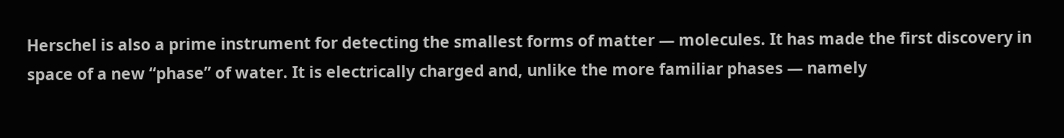Herschel is also a prime instrument for detecting the smallest forms of matter — molecules. It has made the first discovery in space of a new “phase” of water. It is electrically charged and, unlike the more familiar phases — namely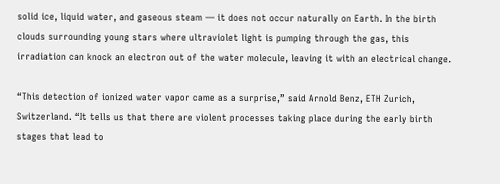solid ice, liquid water, and gaseous steam — it does not occur naturally on Earth. In the birth clouds surrounding young stars where ultraviolet light is pumping through the gas, this irradiation can knock an electron out of the water molecule, leaving it with an electrical change.

“This detection of ionized water vapor came as a surprise,” said Arnold Benz, ETH Zurich, Switzerland. “It tells us that there are violent processes taking place during the early birth stages that lead to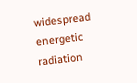widespread energetic radiation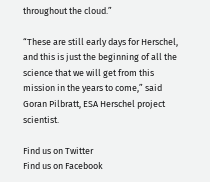throughout the cloud.”

“These are still early days for Herschel, and this is just the beginning of all the science that we will get from this mission in the years to come,” said Goran Pilbratt, ESA Herschel project scientist.

Find us on Twitter
Find us on Facebook